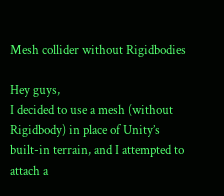Mesh collider without Rigidbodies

Hey guys,
I decided to use a mesh (without Rigidbody) in place of Unity’s built-in terrain, and I attempted to attach a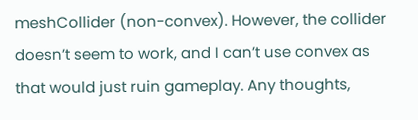meshCollider (non-convex). However, the collider doesn’t seem to work, and I can’t use convex as that would just ruin gameplay. Any thoughts,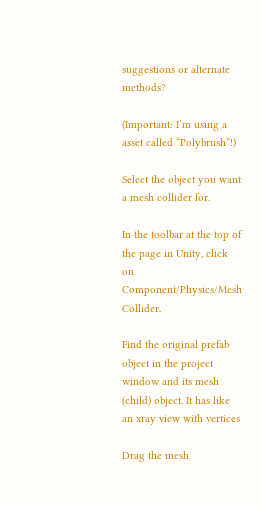suggestions or alternate methods?

(Important: I’m using a asset called “Polybrush”!)

Select the object you want a mesh collider for.

In the toolbar at the top of the page in Unity, click on Component/Physics/Mesh Collider.

Find the original prefab object in the project window and its mesh (child) object. It has like an xray view with vertices

Drag the mesh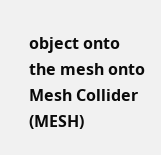object onto the mesh onto Mesh Collider (MESH)